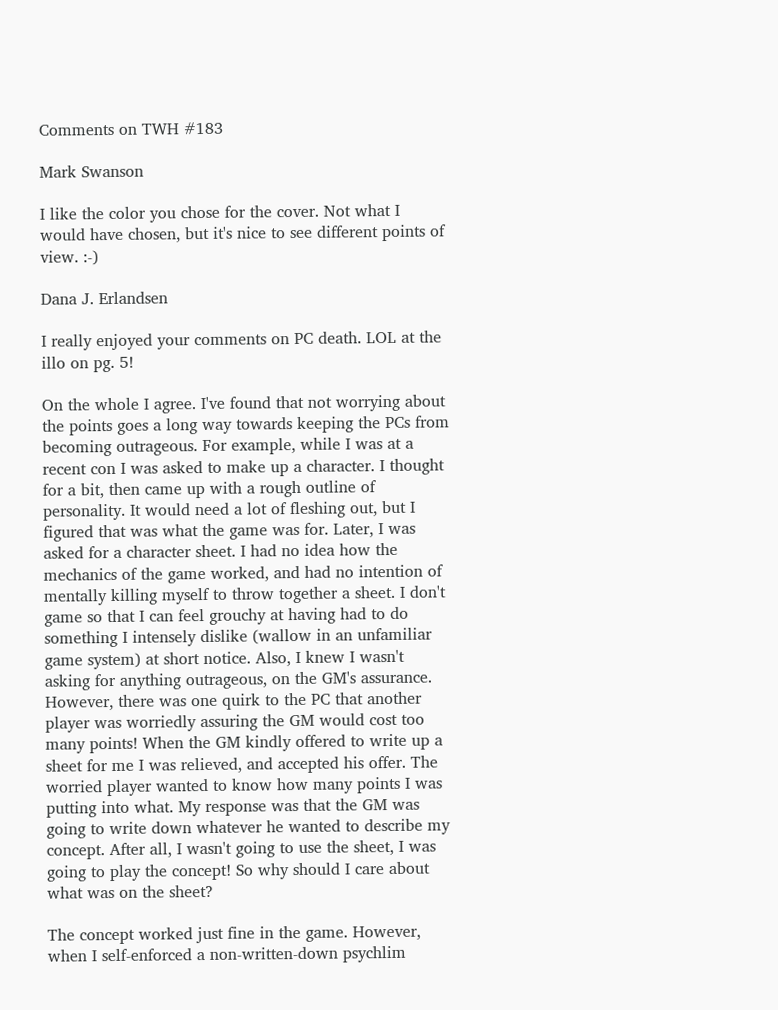Comments on TWH #183

Mark Swanson

I like the color you chose for the cover. Not what I would have chosen, but it's nice to see different points of view. :-)

Dana J. Erlandsen

I really enjoyed your comments on PC death. LOL at the illo on pg. 5!

On the whole I agree. I've found that not worrying about the points goes a long way towards keeping the PCs from becoming outrageous. For example, while I was at a recent con I was asked to make up a character. I thought for a bit, then came up with a rough outline of personality. It would need a lot of fleshing out, but I figured that was what the game was for. Later, I was asked for a character sheet. I had no idea how the mechanics of the game worked, and had no intention of mentally killing myself to throw together a sheet. I don't game so that I can feel grouchy at having had to do something I intensely dislike (wallow in an unfamiliar game system) at short notice. Also, I knew I wasn't asking for anything outrageous, on the GM's assurance. However, there was one quirk to the PC that another player was worriedly assuring the GM would cost too many points! When the GM kindly offered to write up a sheet for me I was relieved, and accepted his offer. The worried player wanted to know how many points I was putting into what. My response was that the GM was going to write down whatever he wanted to describe my concept. After all, I wasn't going to use the sheet, I was going to play the concept! So why should I care about what was on the sheet?

The concept worked just fine in the game. However, when I self-enforced a non-written-down psychlim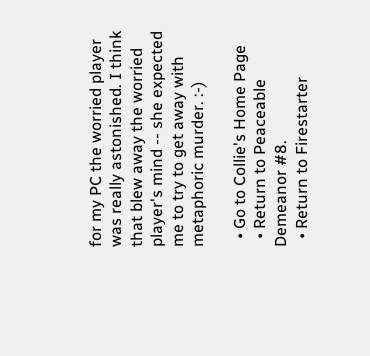for my PC the worried player was really astonished. I think that blew away the worried player's mind -- she expected me to try to get away with metaphoric murder. :-)

  • Go to Collie's Home Page
  • Return to Peaceable Demeanor #8.
  • Return to Firestarter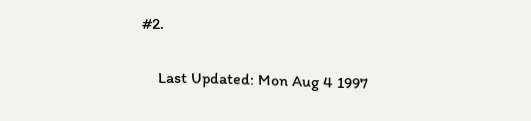#2.

    Last Updated: Mon Aug 4 1997